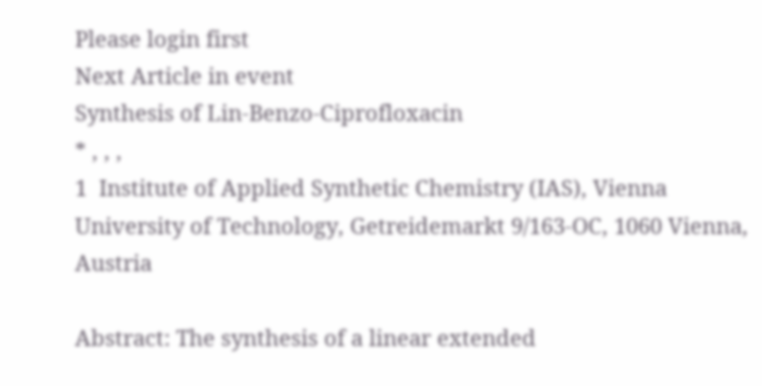Please login first
Next Article in event
Synthesis of Lin-Benzo-Ciprofloxacin
* , , ,
1  Institute of Applied Synthetic Chemistry (IAS), Vienna University of Technology, Getreidemarkt 9/163-OC, 1060 Vienna, Austria

Abstract: The synthesis of a linear extended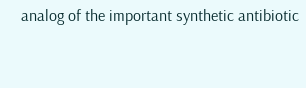analog of the important synthetic antibiotic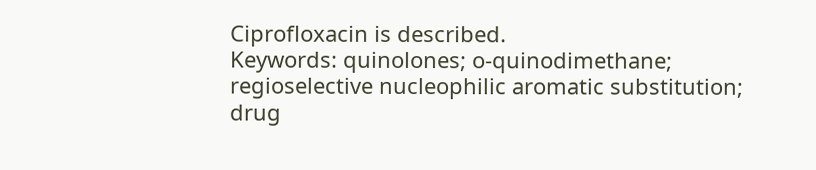Ciprofloxacin is described.
Keywords: quinolones; o-quinodimethane; regioselective nucleophilic aromatic substitution; drug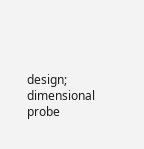design; dimensional probe